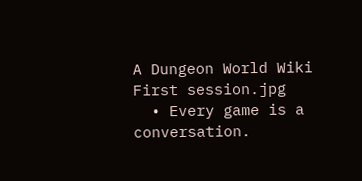A Dungeon World Wiki
First session.jpg
  • Every game is a conversation.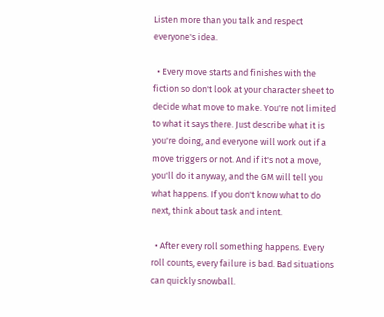Listen more than you talk and respect everyone's idea.

  • Every move starts and finishes with the fiction so don't look at your character sheet to decide what move to make. You're not limited to what it says there. Just describe what it is you're doing, and everyone will work out if a move triggers or not. And if it's not a move, you'll do it anyway, and the GM will tell you what happens. If you don't know what to do next, think about task and intent.

  • After every roll something happens. Every roll counts, every failure is bad. Bad situations can quickly snowball.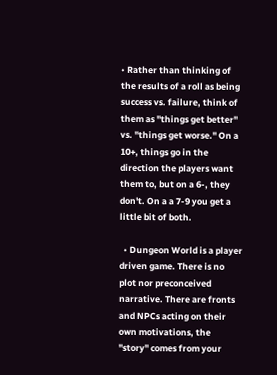• Rather than thinking of the results of a roll as being success vs. failure, think of them as "things get better" vs. "things get worse." On a 10+, things go in the direction the players want them to, but on a 6-, they don't. On a a 7-9 you get a little bit of both.

  • Dungeon World is a player driven game. There is no plot nor preconceived narrative. There are fronts and NPCs acting on their own motivations, the "story" comes from your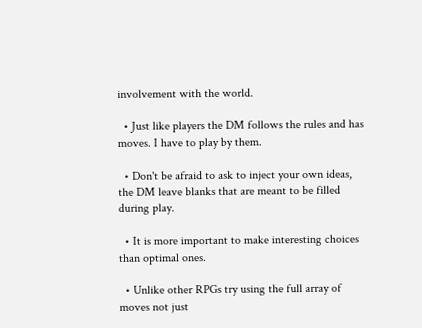involvement with the world.

  • Just like players the DM follows the rules and has moves. I have to play by them.

  • Don't be afraid to ask to inject your own ideas, the DM leave blanks that are meant to be filled during play.

  • It is more important to make interesting choices than optimal ones.

  • Unlike other RPGs try using the full array of moves not just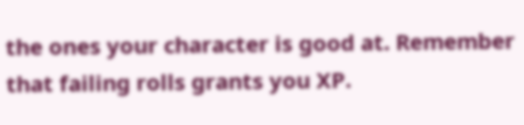the ones your character is good at. Remember that failing rolls grants you XP.